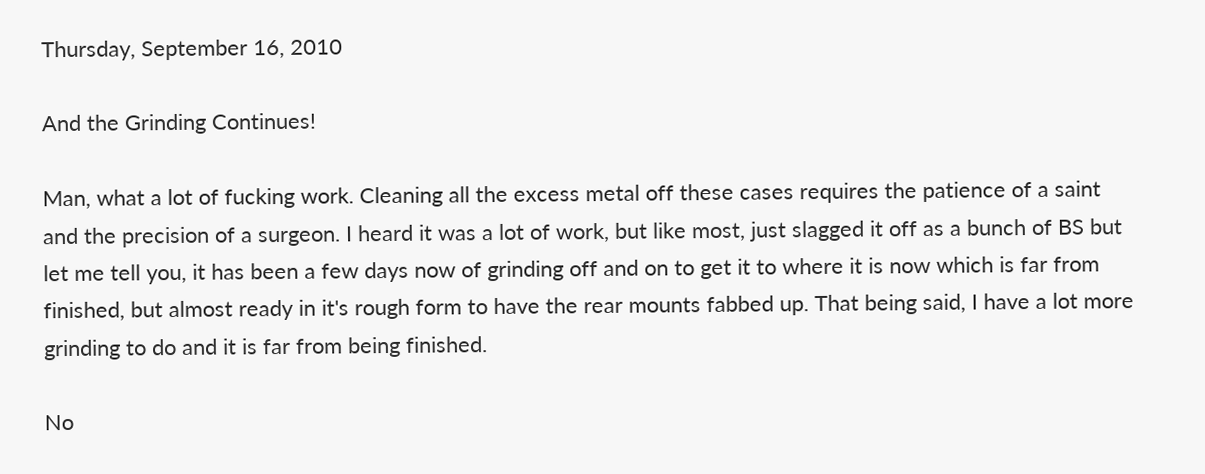Thursday, September 16, 2010

And the Grinding Continues!

Man, what a lot of fucking work. Cleaning all the excess metal off these cases requires the patience of a saint and the precision of a surgeon. I heard it was a lot of work, but like most, just slagged it off as a bunch of BS but let me tell you, it has been a few days now of grinding off and on to get it to where it is now which is far from finished, but almost ready in it's rough form to have the rear mounts fabbed up. That being said, I have a lot more grinding to do and it is far from being finished.

No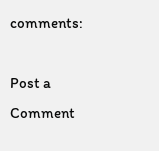comments:

Post a Comment